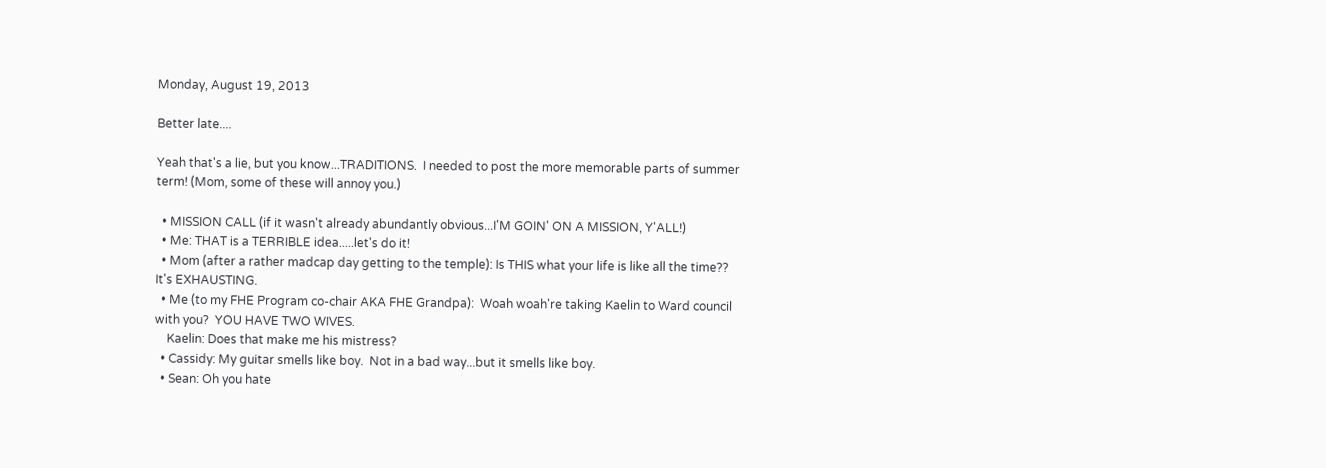Monday, August 19, 2013

Better late....

Yeah that's a lie, but you know...TRADITIONS.  I needed to post the more memorable parts of summer term! (Mom, some of these will annoy you.)

  • MISSION CALL (if it wasn't already abundantly obvious...I'M GOIN' ON A MISSION, Y'ALL!)
  • Me: THAT is a TERRIBLE idea.....let's do it!
  • Mom (after a rather madcap day getting to the temple): Is THIS what your life is like all the time??  It's EXHAUSTING.
  • Me (to my FHE Program co-chair AKA FHE Grandpa):  Woah woah're taking Kaelin to Ward council with you?  YOU HAVE TWO WIVES.
    Kaelin: Does that make me his mistress?
  • Cassidy: My guitar smells like boy.  Not in a bad way...but it smells like boy.
  • Sean: Oh you hate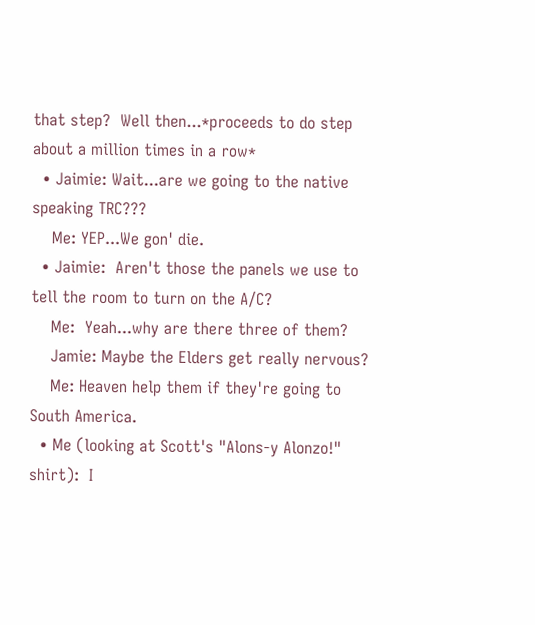that step?  Well then...*proceeds to do step about a million times in a row*
  • Jaimie: Wait...are we going to the native speaking TRC???
    Me: YEP...We gon' die.
  • Jaimie:  Aren't those the panels we use to tell the room to turn on the A/C?
    Me:  Yeah...why are there three of them?
    Jamie: Maybe the Elders get really nervous?
    Me: Heaven help them if they're going to South America.
  • Me (looking at Scott's "Alons-y Alonzo!" shirt):  I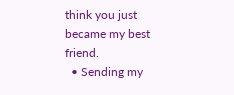think you just became my best friend.
  • Sending my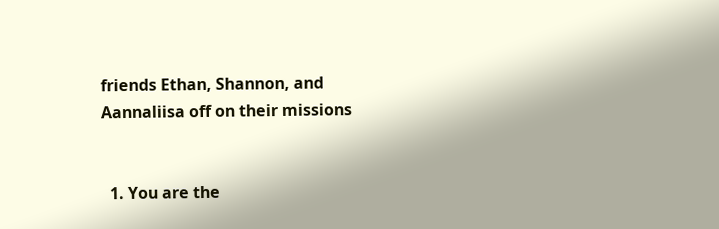friends Ethan, Shannon, and Aannaliisa off on their missions


  1. You are the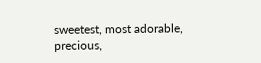sweetest, most adorable, precious,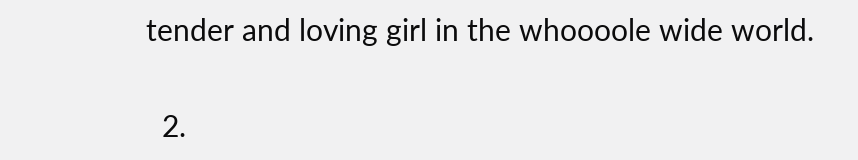tender and loving girl in the whoooole wide world.

  2.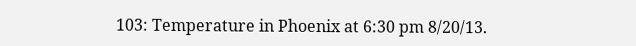103: Temperature in Phoenix at 6:30 pm 8/20/13.